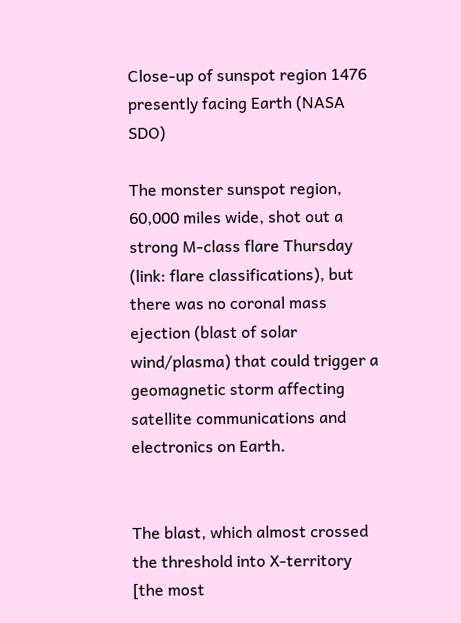Close-up of sunspot region 1476 presently facing Earth (NASA SDO)

The monster sunspot region, 60,000 miles wide, shot out a strong M-class flare Thursday (link: flare classifications), but there was no coronal mass ejection (blast of solar wind/plasma) that could trigger a geomagnetic storm affecting satellite communications and electronics on Earth.


The blast, which almost crossed the threshold into X-territory [the most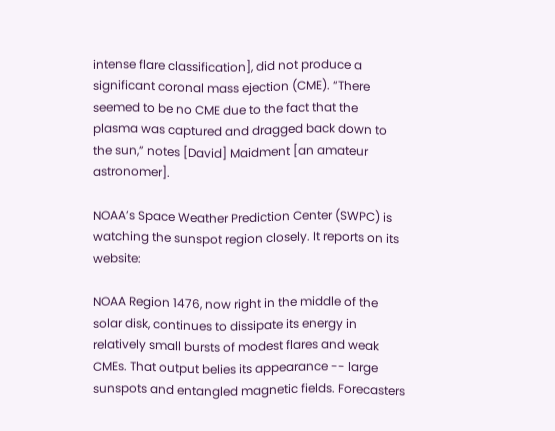intense flare classification], did not produce a significant coronal mass ejection (CME). “There seemed to be no CME due to the fact that the plasma was captured and dragged back down to the sun,” notes [David] Maidment [an amateur astronomer].

NOAA’s Space Weather Prediction Center (SWPC) is watching the sunspot region closely. It reports on its website:

NOAA Region 1476, now right in the middle of the solar disk, continues to dissipate its energy in relatively small bursts of modest flares and weak CMEs. That output belies its appearance -- large sunspots and entangled magnetic fields. Forecasters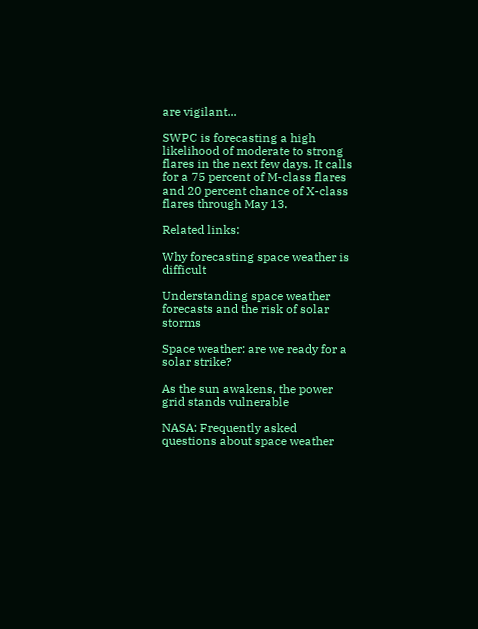are vigilant...

SWPC is forecasting a high likelihood of moderate to strong flares in the next few days. It calls for a 75 percent of M-class flares and 20 percent chance of X-class flares through May 13.

Related links:

Why forecasting space weather is difficult

Understanding space weather forecasts and the risk of solar storms

Space weather: are we ready for a solar strike?

As the sun awakens, the power grid stands vulnerable

NASA: Frequently asked questions about space weather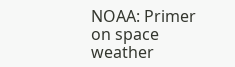NOAA: Primer on space weather